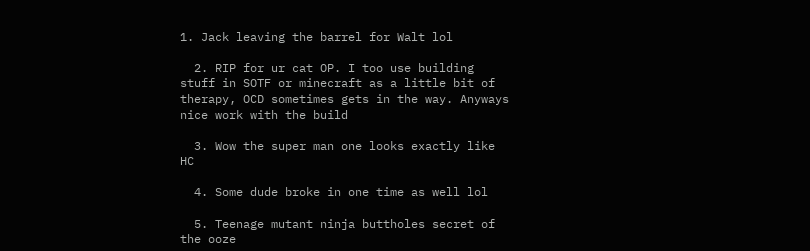1. Jack leaving the barrel for Walt lol

  2. RIP for ur cat OP. I too use building stuff in SOTF or minecraft as a little bit of therapy, OCD sometimes gets in the way. Anyways nice work with the build

  3. Wow the super man one looks exactly like HC

  4. Some dude broke in one time as well lol

  5. Teenage mutant ninja buttholes secret of the ooze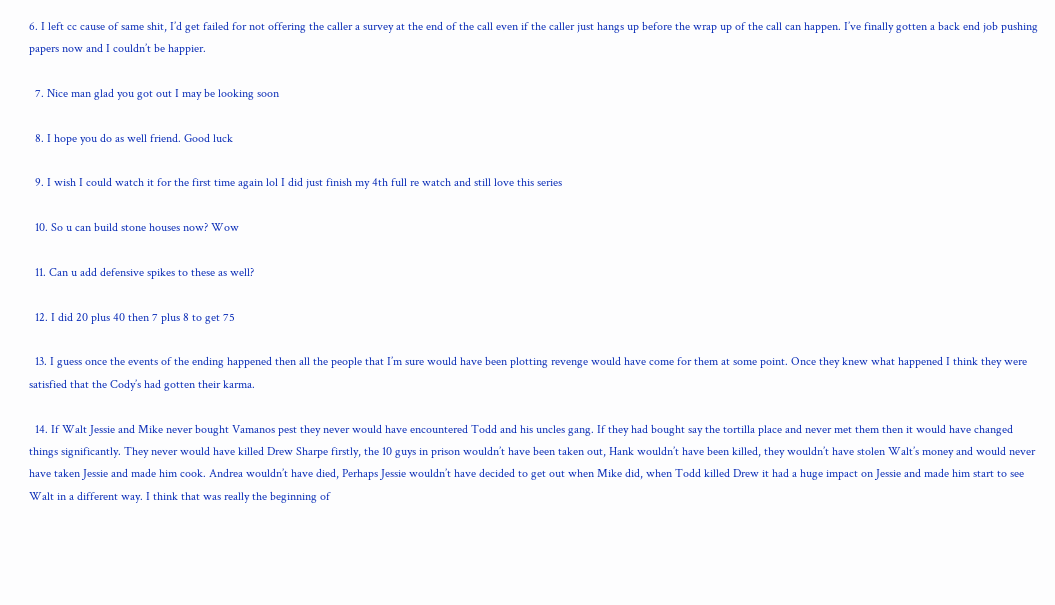6. I left cc cause of same shit, I’d get failed for not offering the caller a survey at the end of the call even if the caller just hangs up before the wrap up of the call can happen. I’ve finally gotten a back end job pushing papers now and I couldn’t be happier.

  7. Nice man glad you got out I may be looking soon

  8. I hope you do as well friend. Good luck

  9. I wish I could watch it for the first time again lol I did just finish my 4th full re watch and still love this series

  10. So u can build stone houses now? Wow

  11. Can u add defensive spikes to these as well?

  12. I did 20 plus 40 then 7 plus 8 to get 75

  13. I guess once the events of the ending happened then all the people that I’m sure would have been plotting revenge would have come for them at some point. Once they knew what happened I think they were satisfied that the Cody’s had gotten their karma.

  14. If Walt Jessie and Mike never bought Vamanos pest they never would have encountered Todd and his uncles gang. If they had bought say the tortilla place and never met them then it would have changed things significantly. They never would have killed Drew Sharpe firstly, the 10 guys in prison wouldn’t have been taken out, Hank wouldn’t have been killed, they wouldn’t have stolen Walt’s money and would never have taken Jessie and made him cook. Andrea wouldn’t have died, Perhaps Jessie wouldn’t have decided to get out when Mike did, when Todd killed Drew it had a huge impact on Jessie and made him start to see Walt in a different way. I think that was really the beginning of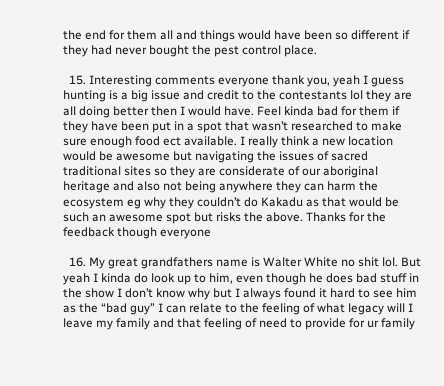the end for them all and things would have been so different if they had never bought the pest control place.

  15. Interesting comments everyone thank you, yeah I guess hunting is a big issue and credit to the contestants lol they are all doing better then I would have. Feel kinda bad for them if they have been put in a spot that wasn’t researched to make sure enough food ect available. I really think a new location would be awesome but navigating the issues of sacred traditional sites so they are considerate of our aboriginal heritage and also not being anywhere they can harm the ecosystem eg why they couldn’t do Kakadu as that would be such an awesome spot but risks the above. Thanks for the feedback though everyone

  16. My great grandfathers name is Walter White no shit lol. But yeah I kinda do look up to him, even though he does bad stuff in the show I don’t know why but I always found it hard to see him as the “bad guy” I can relate to the feeling of what legacy will I leave my family and that feeling of need to provide for ur family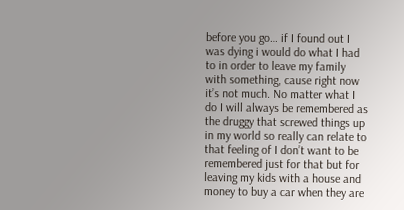before you go… if I found out I was dying i would do what I had to in order to leave my family with something, cause right now it’s not much. No matter what I do I will always be remembered as the druggy that screwed things up in my world so really can relate to that feeling of I don’t want to be remembered just for that but for leaving my kids with a house and money to buy a car when they are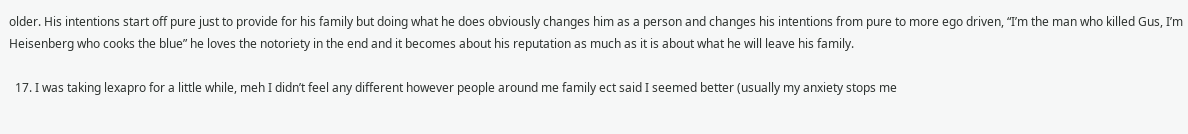older. His intentions start off pure just to provide for his family but doing what he does obviously changes him as a person and changes his intentions from pure to more ego driven, “I’m the man who killed Gus, I’m Heisenberg who cooks the blue” he loves the notoriety in the end and it becomes about his reputation as much as it is about what he will leave his family.

  17. I was taking lexapro for a little while, meh I didn’t feel any different however people around me family ect said I seemed better (usually my anxiety stops me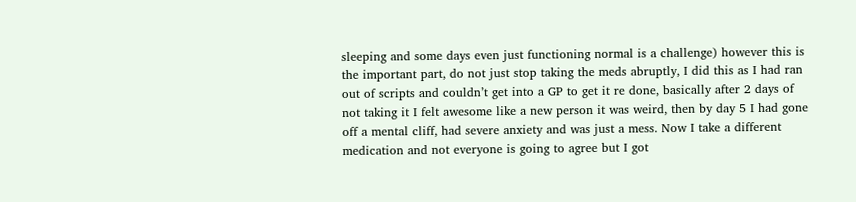sleeping and some days even just functioning normal is a challenge) however this is the important part, do not just stop taking the meds abruptly, I did this as I had ran out of scripts and couldn’t get into a GP to get it re done, basically after 2 days of not taking it I felt awesome like a new person it was weird, then by day 5 I had gone off a mental cliff, had severe anxiety and was just a mess. Now I take a different medication and not everyone is going to agree but I got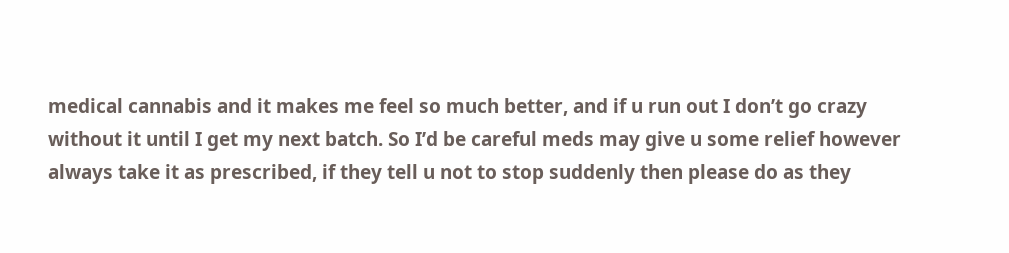medical cannabis and it makes me feel so much better, and if u run out I don’t go crazy without it until I get my next batch. So I’d be careful meds may give u some relief however always take it as prescribed, if they tell u not to stop suddenly then please do as they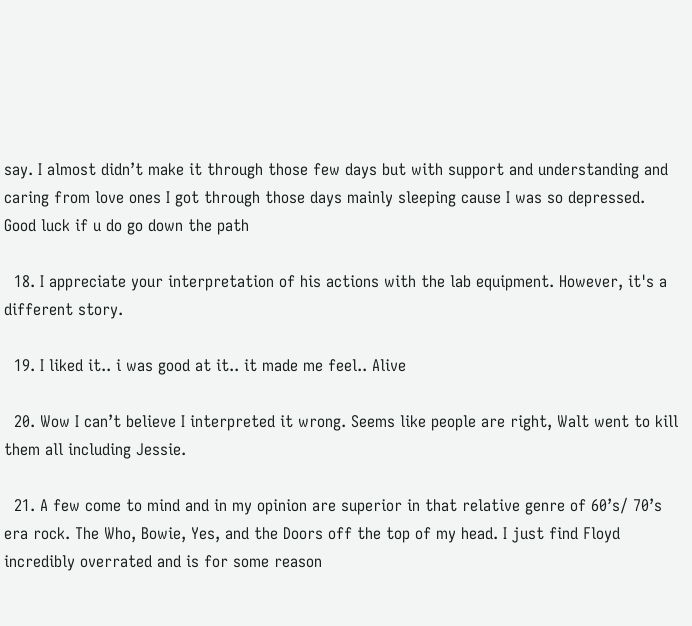say. I almost didn’t make it through those few days but with support and understanding and caring from love ones I got through those days mainly sleeping cause I was so depressed. Good luck if u do go down the path

  18. I appreciate your interpretation of his actions with the lab equipment. However, it's a different story.

  19. I liked it.. i was good at it.. it made me feel.. Alive

  20. Wow I can’t believe I interpreted it wrong. Seems like people are right, Walt went to kill them all including Jessie.

  21. A few come to mind and in my opinion are superior in that relative genre of 60’s/ 70’s era rock. The Who, Bowie, Yes, and the Doors off the top of my head. I just find Floyd incredibly overrated and is for some reason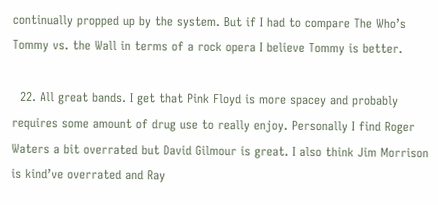continually propped up by the system. But if I had to compare The Who’s Tommy vs. the Wall in terms of a rock opera I believe Tommy is better.

  22. All great bands. I get that Pink Floyd is more spacey and probably requires some amount of drug use to really enjoy. Personally I find Roger Waters a bit overrated but David Gilmour is great. I also think Jim Morrison is kind’ve overrated and Ray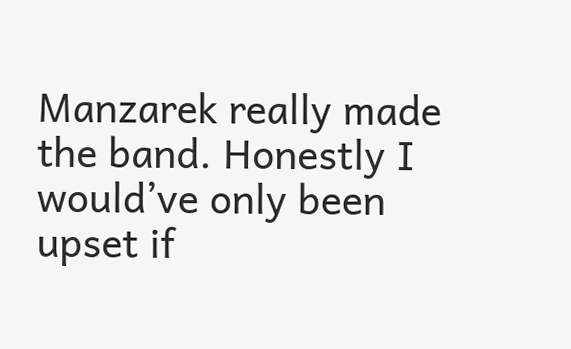Manzarek really made the band. Honestly I would’ve only been upset if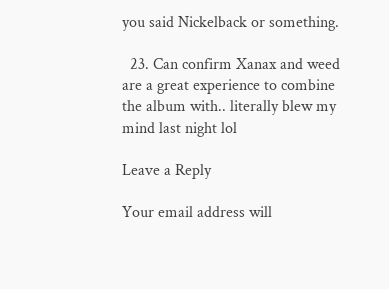you said Nickelback or something.

  23. Can confirm Xanax and weed are a great experience to combine the album with.. literally blew my mind last night lol

Leave a Reply

Your email address will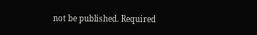not be published. Required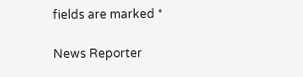fields are marked *

News Reporter